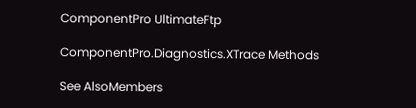ComponentPro UltimateFtp

ComponentPro.Diagnostics.XTrace Methods

See AlsoMembers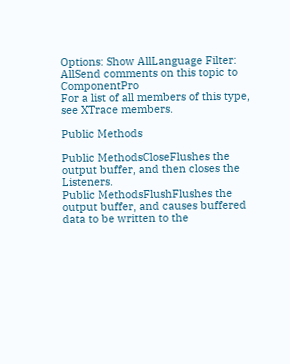Options: Show AllLanguage Filter: AllSend comments on this topic to ComponentPro
For a list of all members of this type, see XTrace members.

Public Methods

Public MethodsCloseFlushes the output buffer, and then closes the Listeners.
Public MethodsFlushFlushes the output buffer, and causes buffered data to be written to the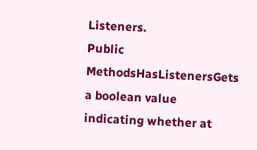Listeners.
Public MethodsHasListenersGets a boolean value indicating whether at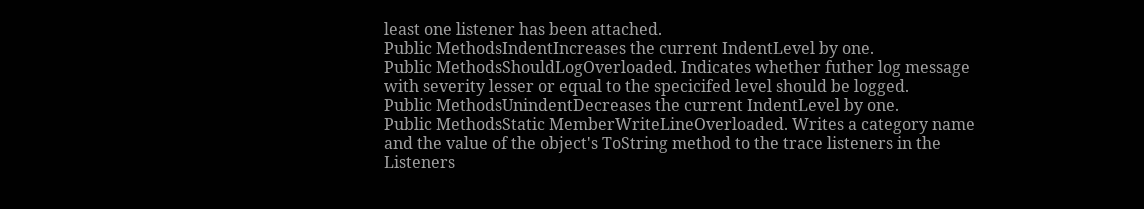least one listener has been attached.
Public MethodsIndentIncreases the current IndentLevel by one.
Public MethodsShouldLogOverloaded. Indicates whether futher log message with severity lesser or equal to the specicifed level should be logged.
Public MethodsUnindentDecreases the current IndentLevel by one.
Public MethodsStatic MemberWriteLineOverloaded. Writes a category name and the value of the object's ToString method to the trace listeners in the Listeners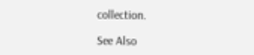collection.

See Also